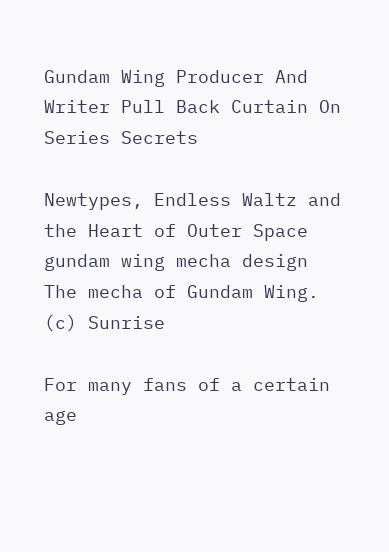Gundam Wing Producer And Writer Pull Back Curtain On Series Secrets

Newtypes, Endless Waltz and the Heart of Outer Space
gundam wing mecha design
The mecha of Gundam Wing. (c) Sunrise

For many fans of a certain age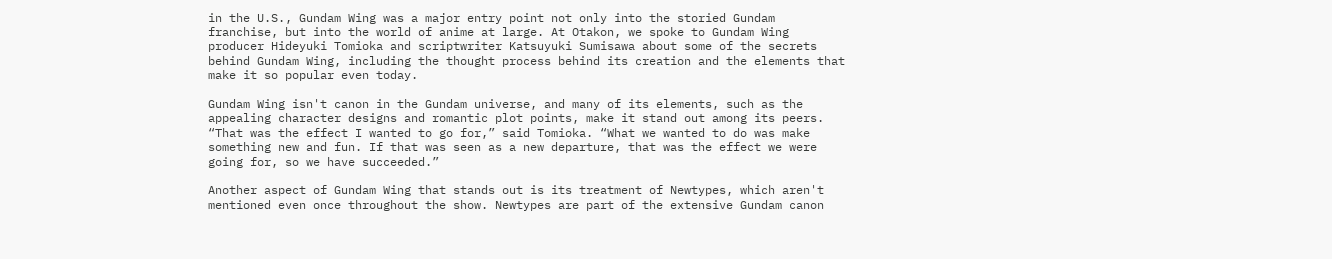in the U.S., Gundam Wing was a major entry point not only into the storied Gundam franchise, but into the world of anime at large. At Otakon, we spoke to Gundam Wing producer Hideyuki Tomioka and scriptwriter Katsuyuki Sumisawa about some of the secrets behind Gundam Wing, including the thought process behind its creation and the elements that make it so popular even today.

Gundam Wing isn't canon in the Gundam universe, and many of its elements, such as the appealing character designs and romantic plot points, make it stand out among its peers. “That was the effect I wanted to go for,” said Tomioka. “What we wanted to do was make something new and fun. If that was seen as a new departure, that was the effect we were going for, so we have succeeded.”

Another aspect of Gundam Wing that stands out is its treatment of Newtypes, which aren't mentioned even once throughout the show. Newtypes are part of the extensive Gundam canon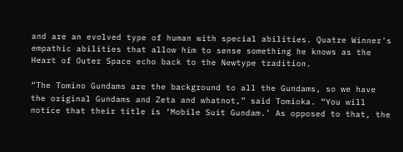and are an evolved type of human with special abilities. Quatre Winner's empathic abilities that allow him to sense something he knows as the Heart of Outer Space echo back to the Newtype tradition.

“The Tomino Gundams are the background to all the Gundams, so we have the original Gundams and Zeta and whatnot,” said Tomioka. “You will notice that their title is ‘Mobile Suit Gundam.’ As opposed to that, the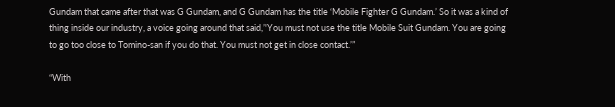Gundam that came after that was G Gundam, and G Gundam has the title ‘Mobile Fighter G Gundam.’ So it was a kind of thing inside our industry, a voice going around that said,’'You must not use the title Mobile Suit Gundam. You are going to go too close to Tomino-san if you do that. You must not get in close contact.’”

“With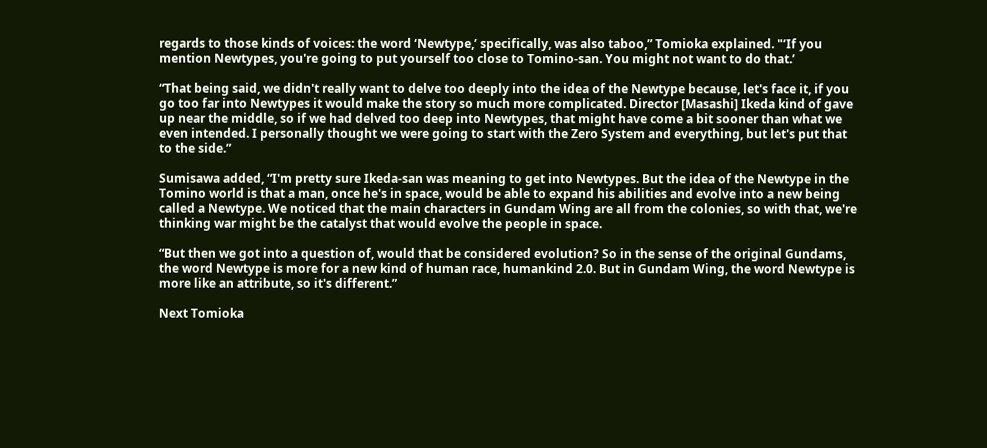regards to those kinds of voices: the word ‘Newtype,’ specifically, was also taboo,” Tomioka explained. "’If you mention Newtypes, you're going to put yourself too close to Tomino-san. You might not want to do that.’

“That being said, we didn't really want to delve too deeply into the idea of the Newtype because, let's face it, if you go too far into Newtypes it would make the story so much more complicated. Director [Masashi] Ikeda kind of gave up near the middle, so if we had delved too deep into Newtypes, that might have come a bit sooner than what we even intended. I personally thought we were going to start with the Zero System and everything, but let's put that to the side.”

Sumisawa added, “I'm pretty sure Ikeda-san was meaning to get into Newtypes. But the idea of the Newtype in the Tomino world is that a man, once he's in space, would be able to expand his abilities and evolve into a new being called a Newtype. We noticed that the main characters in Gundam Wing are all from the colonies, so with that, we're thinking war might be the catalyst that would evolve the people in space.

“But then we got into a question of, would that be considered evolution? So in the sense of the original Gundams, the word Newtype is more for a new kind of human race, humankind 2.0. But in Gundam Wing, the word Newtype is more like an attribute, so it's different.”

Next Tomioka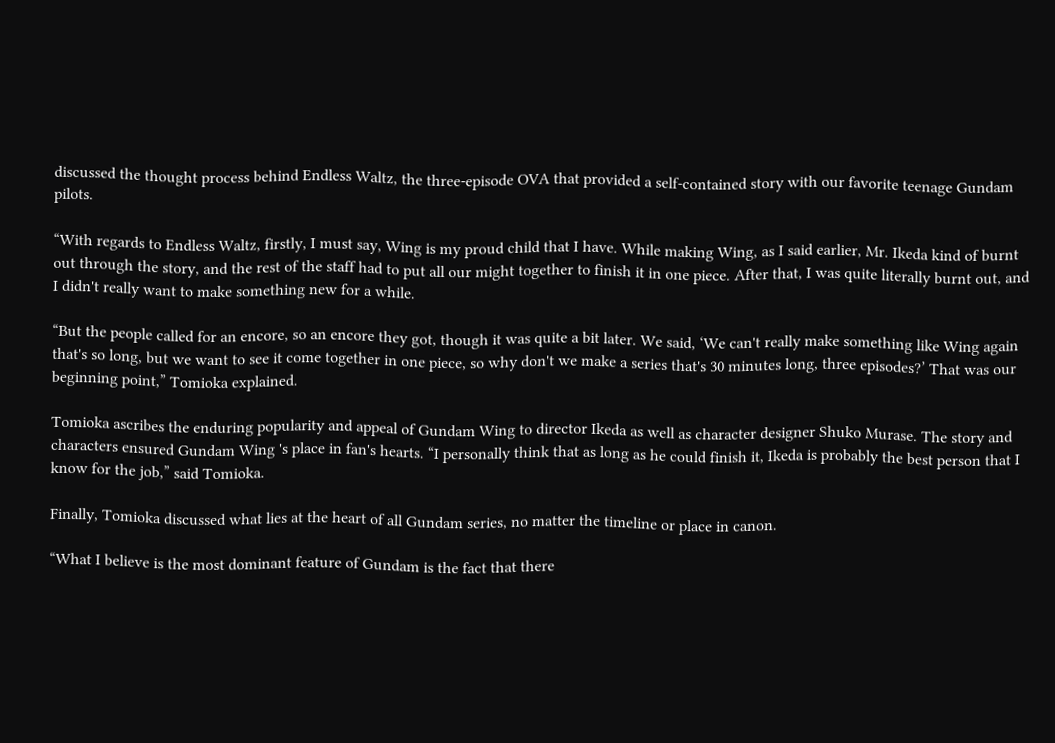discussed the thought process behind Endless Waltz, the three-episode OVA that provided a self-contained story with our favorite teenage Gundam pilots.

“With regards to Endless Waltz, firstly, I must say, Wing is my proud child that I have. While making Wing, as I said earlier, Mr. Ikeda kind of burnt out through the story, and the rest of the staff had to put all our might together to finish it in one piece. After that, I was quite literally burnt out, and I didn't really want to make something new for a while.

“But the people called for an encore, so an encore they got, though it was quite a bit later. We said, ‘We can't really make something like Wing again that's so long, but we want to see it come together in one piece, so why don't we make a series that's 30 minutes long, three episodes?’ That was our beginning point,” Tomioka explained.

Tomioka ascribes the enduring popularity and appeal of Gundam Wing to director Ikeda as well as character designer Shuko Murase. The story and characters ensured Gundam Wing 's place in fan's hearts. “I personally think that as long as he could finish it, Ikeda is probably the best person that I know for the job,” said Tomioka.

Finally, Tomioka discussed what lies at the heart of all Gundam series, no matter the timeline or place in canon.

“What I believe is the most dominant feature of Gundam is the fact that there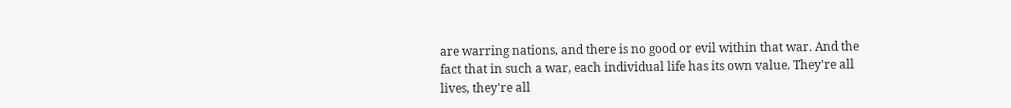are warring nations, and there is no good or evil within that war. And the fact that in such a war, each individual life has its own value. They're all lives, they're all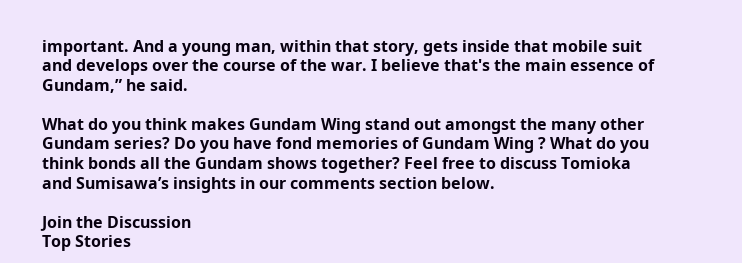important. And a young man, within that story, gets inside that mobile suit and develops over the course of the war. I believe that's the main essence of Gundam,” he said.

What do you think makes Gundam Wing stand out amongst the many other Gundam series? Do you have fond memories of Gundam Wing ? What do you think bonds all the Gundam shows together? Feel free to discuss Tomioka and Sumisawa’s insights in our comments section below.

Join the Discussion
Top Stories